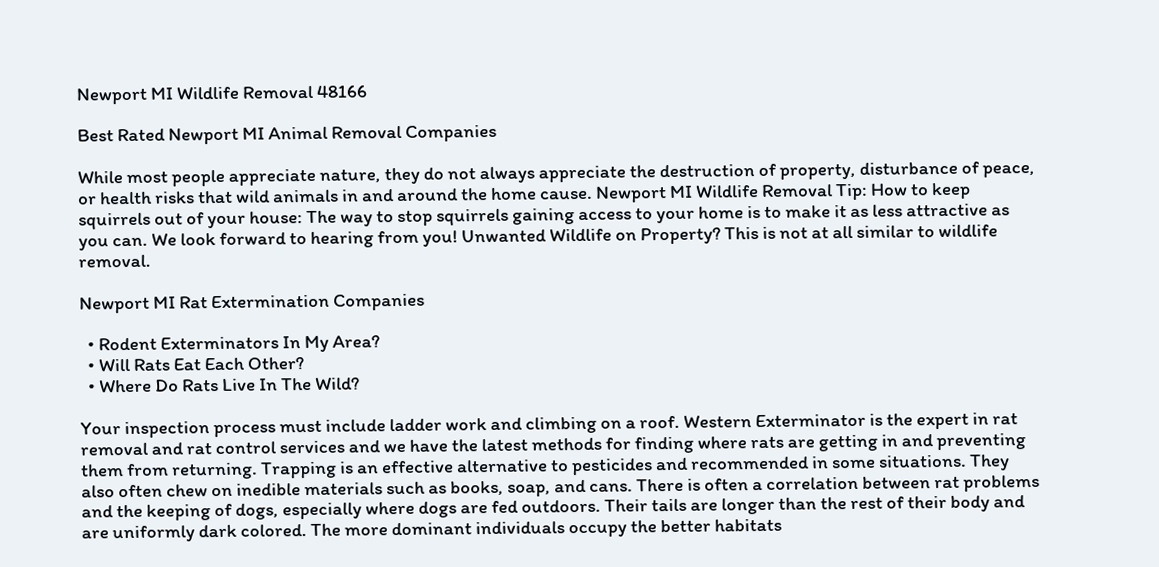Newport MI Wildlife Removal 48166

Best Rated Newport MI Animal Removal Companies

While most people appreciate nature, they do not always appreciate the destruction of property, disturbance of peace, or health risks that wild animals in and around the home cause. Newport MI Wildlife Removal Tip: How to keep squirrels out of your house: The way to stop squirrels gaining access to your home is to make it as less attractive as you can. We look forward to hearing from you! Unwanted Wildlife on Property? This is not at all similar to wildlife removal.

Newport MI Rat Extermination Companies

  • Rodent Exterminators In My Area?
  • Will Rats Eat Each Other?
  • Where Do Rats Live In The Wild?

Your inspection process must include ladder work and climbing on a roof. Western Exterminator is the expert in rat removal and rat control services and we have the latest methods for finding where rats are getting in and preventing them from returning. Trapping is an effective alternative to pesticides and recommended in some situations. They also often chew on inedible materials such as books, soap, and cans. There is often a correlation between rat problems and the keeping of dogs, especially where dogs are fed outdoors. Their tails are longer than the rest of their body and are uniformly dark colored. The more dominant individuals occupy the better habitats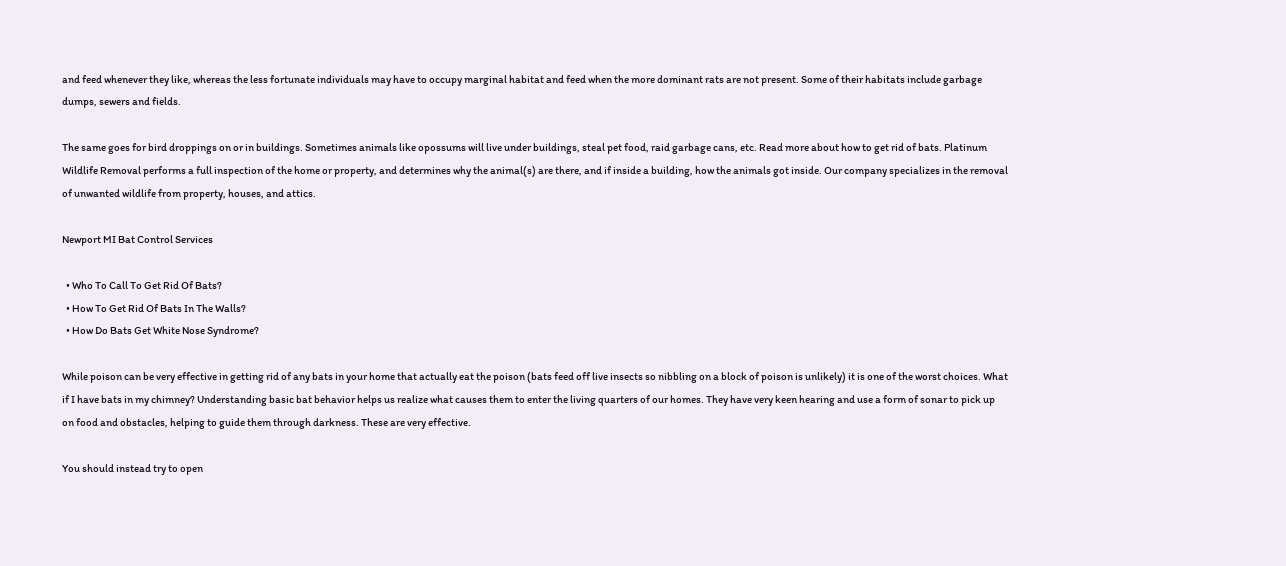and feed whenever they like, whereas the less fortunate individuals may have to occupy marginal habitat and feed when the more dominant rats are not present. Some of their habitats include garbage dumps, sewers and fields.

The same goes for bird droppings on or in buildings. Sometimes animals like opossums will live under buildings, steal pet food, raid garbage cans, etc. Read more about how to get rid of bats. Platinum Wildlife Removal performs a full inspection of the home or property, and determines why the animal(s) are there, and if inside a building, how the animals got inside. Our company specializes in the removal of unwanted wildlife from property, houses, and attics.

Newport MI Bat Control Services

  • Who To Call To Get Rid Of Bats?
  • How To Get Rid Of Bats In The Walls?
  • How Do Bats Get White Nose Syndrome?

While poison can be very effective in getting rid of any bats in your home that actually eat the poison (bats feed off live insects so nibbling on a block of poison is unlikely) it is one of the worst choices. What if I have bats in my chimney? Understanding basic bat behavior helps us realize what causes them to enter the living quarters of our homes. They have very keen hearing and use a form of sonar to pick up on food and obstacles, helping to guide them through darkness. These are very effective.

You should instead try to open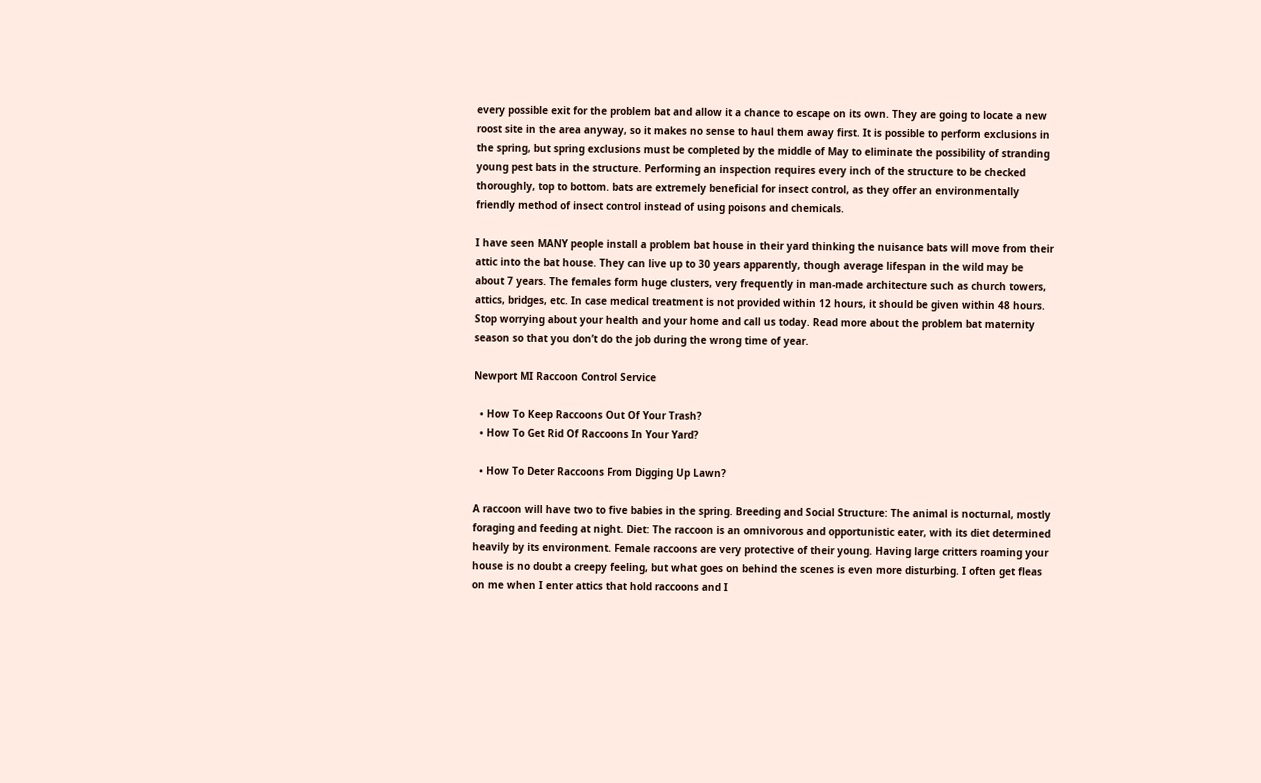every possible exit for the problem bat and allow it a chance to escape on its own. They are going to locate a new roost site in the area anyway, so it makes no sense to haul them away first. It is possible to perform exclusions in the spring, but spring exclusions must be completed by the middle of May to eliminate the possibility of stranding young pest bats in the structure. Performing an inspection requires every inch of the structure to be checked thoroughly, top to bottom. bats are extremely beneficial for insect control, as they offer an environmentally friendly method of insect control instead of using poisons and chemicals.

I have seen MANY people install a problem bat house in their yard thinking the nuisance bats will move from their attic into the bat house. They can live up to 30 years apparently, though average lifespan in the wild may be about 7 years. The females form huge clusters, very frequently in man-made architecture such as church towers, attics, bridges, etc. In case medical treatment is not provided within 12 hours, it should be given within 48 hours. Stop worrying about your health and your home and call us today. Read more about the problem bat maternity season so that you don’t do the job during the wrong time of year.

Newport MI Raccoon Control Service

  • How To Keep Raccoons Out Of Your Trash?
  • How To Get Rid Of Raccoons In Your Yard?

  • How To Deter Raccoons From Digging Up Lawn?

A raccoon will have two to five babies in the spring. Breeding and Social Structure: The animal is nocturnal, mostly foraging and feeding at night. Diet: The raccoon is an omnivorous and opportunistic eater, with its diet determined heavily by its environment. Female raccoons are very protective of their young. Having large critters roaming your house is no doubt a creepy feeling, but what goes on behind the scenes is even more disturbing. I often get fleas on me when I enter attics that hold raccoons and I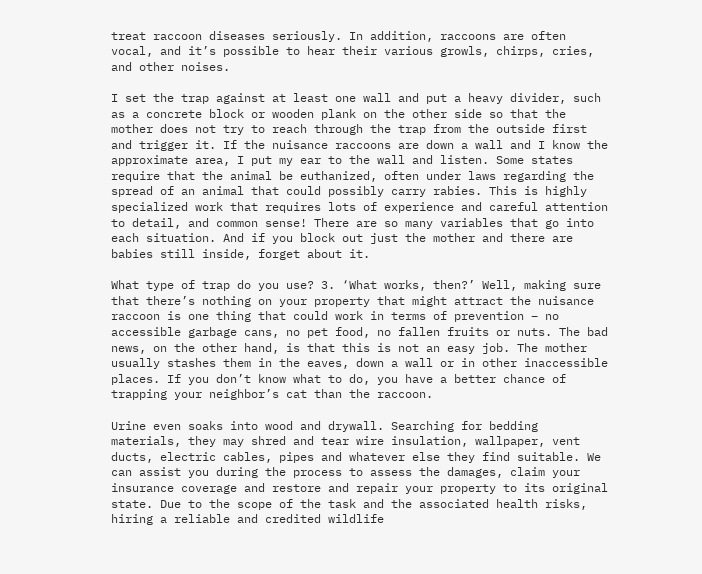treat raccoon diseases seriously. In addition, raccoons are often vocal, and it’s possible to hear their various growls, chirps, cries, and other noises.

I set the trap against at least one wall and put a heavy divider, such as a concrete block or wooden plank on the other side so that the mother does not try to reach through the trap from the outside first and trigger it. If the nuisance raccoons are down a wall and I know the approximate area, I put my ear to the wall and listen. Some states require that the animal be euthanized, often under laws regarding the spread of an animal that could possibly carry rabies. This is highly specialized work that requires lots of experience and careful attention to detail, and common sense! There are so many variables that go into each situation. And if you block out just the mother and there are babies still inside, forget about it.

What type of trap do you use? 3. ‘What works, then?’ Well, making sure that there’s nothing on your property that might attract the nuisance raccoon is one thing that could work in terms of prevention – no accessible garbage cans, no pet food, no fallen fruits or nuts. The bad news, on the other hand, is that this is not an easy job. The mother usually stashes them in the eaves, down a wall or in other inaccessible places. If you don’t know what to do, you have a better chance of trapping your neighbor’s cat than the raccoon.

Urine even soaks into wood and drywall. Searching for bedding materials, they may shred and tear wire insulation, wallpaper, vent ducts, electric cables, pipes and whatever else they find suitable. We can assist you during the process to assess the damages, claim your insurance coverage and restore and repair your property to its original state. Due to the scope of the task and the associated health risks, hiring a reliable and credited wildlife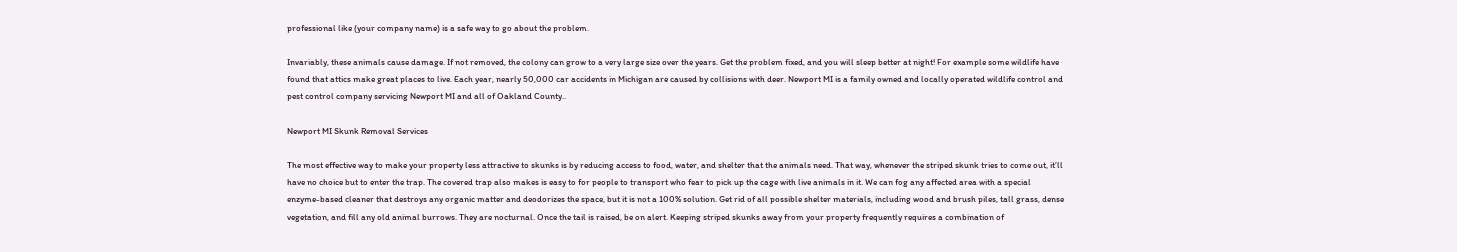professional like (your company name) is a safe way to go about the problem.

Invariably, these animals cause damage. If not removed, the colony can grow to a very large size over the years. Get the problem fixed, and you will sleep better at night! For example some wildlife have found that attics make great places to live. Each year, nearly 50,000 car accidents in Michigan are caused by collisions with deer. Newport MI is a family owned and locally operated wildlife control and pest control company servicing Newport MI and all of Oakland County..

Newport MI Skunk Removal Services

The most effective way to make your property less attractive to skunks is by reducing access to food, water, and shelter that the animals need. That way, whenever the striped skunk tries to come out, it’ll have no choice but to enter the trap. The covered trap also makes is easy to for people to transport who fear to pick up the cage with live animals in it. We can fog any affected area with a special enzyme-based cleaner that destroys any organic matter and deodorizes the space, but it is not a 100% solution. Get rid of all possible shelter materials, including wood and brush piles, tall grass, dense vegetation, and fill any old animal burrows. They are nocturnal. Once the tail is raised, be on alert. Keeping striped skunks away from your property frequently requires a combination of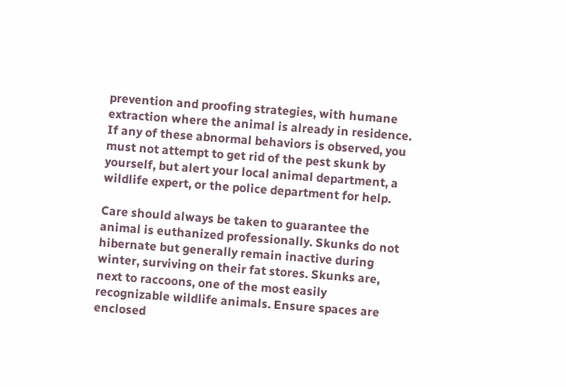prevention and proofing strategies, with humane extraction where the animal is already in residence. If any of these abnormal behaviors is observed, you must not attempt to get rid of the pest skunk by yourself, but alert your local animal department, a wildlife expert, or the police department for help.

Care should always be taken to guarantee the animal is euthanized professionally. Skunks do not hibernate but generally remain inactive during winter, surviving on their fat stores. Skunks are, next to raccoons, one of the most easily recognizable wildlife animals. Ensure spaces are enclosed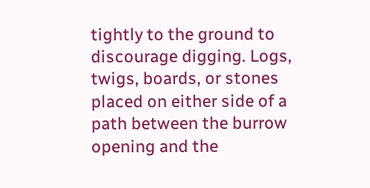tightly to the ground to discourage digging. Logs, twigs, boards, or stones placed on either side of a path between the burrow opening and the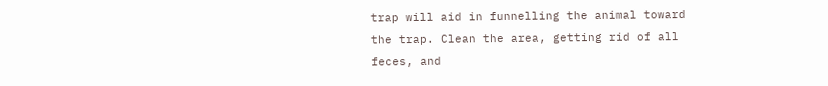trap will aid in funnelling the animal toward the trap. Clean the area, getting rid of all feces, and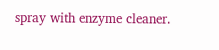spray with enzyme cleaner.